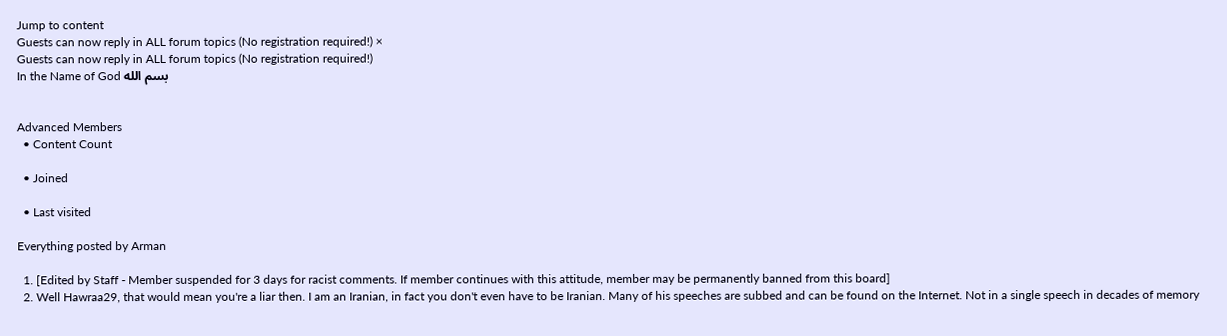Jump to content
Guests can now reply in ALL forum topics (No registration required!) ×
Guests can now reply in ALL forum topics (No registration required!)
In the Name of God بسم الله


Advanced Members
  • Content Count

  • Joined

  • Last visited

Everything posted by Arman

  1. [Edited by Staff - Member suspended for 3 days for racist comments. If member continues with this attitude, member may be permanently banned from this board]
  2. Well Hawraa29, that would mean you're a liar then. I am an Iranian, in fact you don't even have to be Iranian. Many of his speeches are subbed and can be found on the Internet. Not in a single speech in decades of memory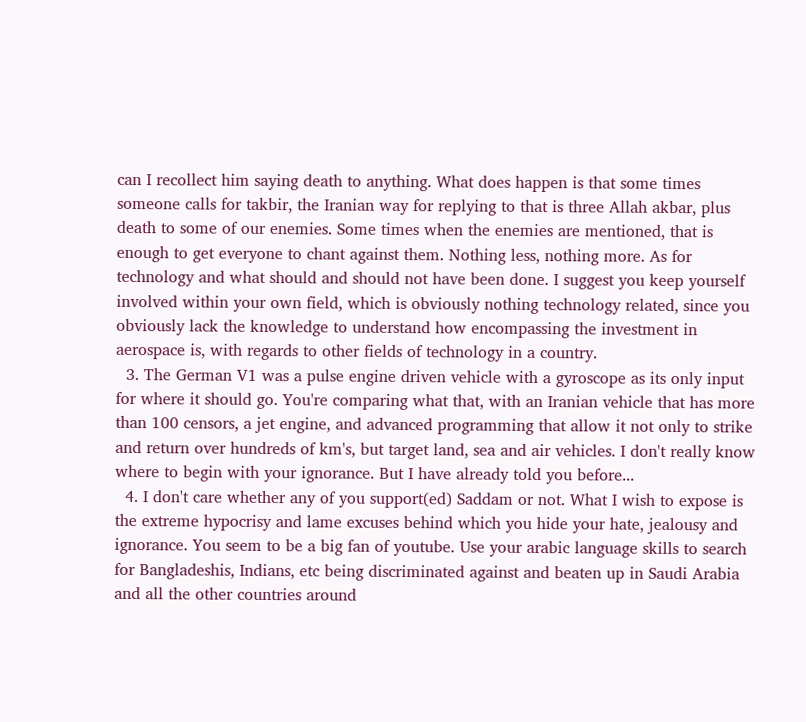can I recollect him saying death to anything. What does happen is that some times someone calls for takbir, the Iranian way for replying to that is three Allah akbar, plus death to some of our enemies. Some times when the enemies are mentioned, that is enough to get everyone to chant against them. Nothing less, nothing more. As for technology and what should and should not have been done. I suggest you keep yourself involved within your own field, which is obviously nothing technology related, since you obviously lack the knowledge to understand how encompassing the investment in aerospace is, with regards to other fields of technology in a country.
  3. The German V1 was a pulse engine driven vehicle with a gyroscope as its only input for where it should go. You're comparing what that, with an Iranian vehicle that has more than 100 censors, a jet engine, and advanced programming that allow it not only to strike and return over hundreds of km's, but target land, sea and air vehicles. I don't really know where to begin with your ignorance. But I have already told you before...
  4. I don't care whether any of you support(ed) Saddam or not. What I wish to expose is the extreme hypocrisy and lame excuses behind which you hide your hate, jealousy and ignorance. You seem to be a big fan of youtube. Use your arabic language skills to search for Bangladeshis, Indians, etc being discriminated against and beaten up in Saudi Arabia and all the other countries around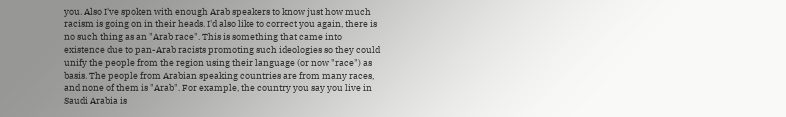you. Also I've spoken with enough Arab speakers to know just how much racism is going on in their heads. I'd also like to correct you again, there is no such thing as an "Arab race". This is something that came into existence due to pan-Arab racists promoting such ideologies so they could unify the people from the region using their language (or now "race") as basis. The people from Arabian speaking countries are from many races, and none of them is "Arab". For example, the country you say you live in Saudi Arabia is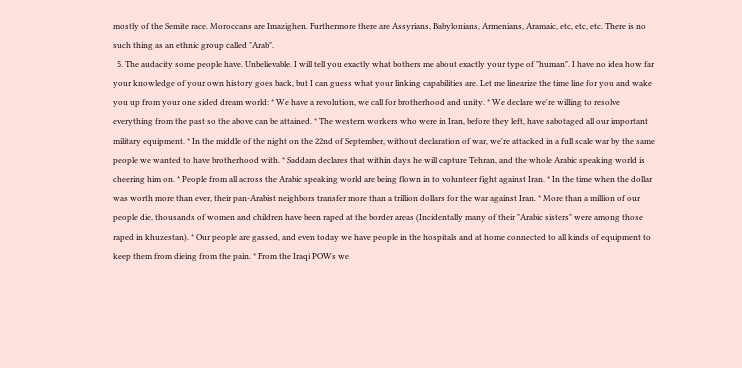mostly of the Semite race. Moroccans are Imazighen. Furthermore there are Assyrians, Babylonians, Armenians, Aramaic, etc, etc, etc. There is no such thing as an ethnic group called "Arab".
  5. The audacity some people have. Unbelievable. I will tell you exactly what bothers me about exactly your type of "human". I have no idea how far your knowledge of your own history goes back, but I can guess what your linking capabilities are. Let me linearize the time line for you and wake you up from your one sided dream world: * We have a revolution, we call for brotherhood and unity. * We declare we're willing to resolve everything from the past so the above can be attained. * The western workers who were in Iran, before they left, have sabotaged all our important military equipment. * In the middle of the night on the 22nd of September, without declaration of war, we're attacked in a full scale war by the same people we wanted to have brotherhood with. * Saddam declares that within days he will capture Tehran, and the whole Arabic speaking world is cheering him on. * People from all across the Arabic speaking world are being flown in to volunteer fight against Iran. * In the time when the dollar was worth more than ever, their pan-Arabist neighbors transfer more than a trillion dollars for the war against Iran. * More than a million of our people die, thousands of women and children have been raped at the border areas (Incidentally many of their "Arabic sisters" were among those raped in khuzestan). * Our people are gassed, and even today we have people in the hospitals and at home connected to all kinds of equipment to keep them from dieing from the pain. * From the Iraqi POWs we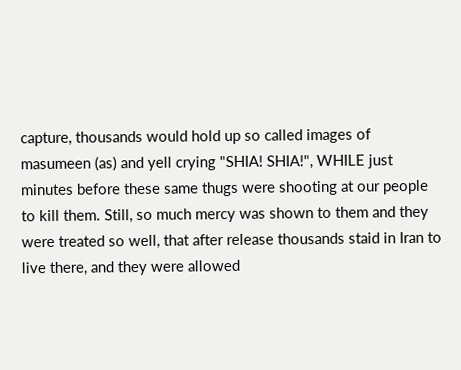capture, thousands would hold up so called images of masumeen (as) and yell crying "SHIA! SHIA!", WHILE just minutes before these same thugs were shooting at our people to kill them. Still, so much mercy was shown to them and they were treated so well, that after release thousands staid in Iran to live there, and they were allowed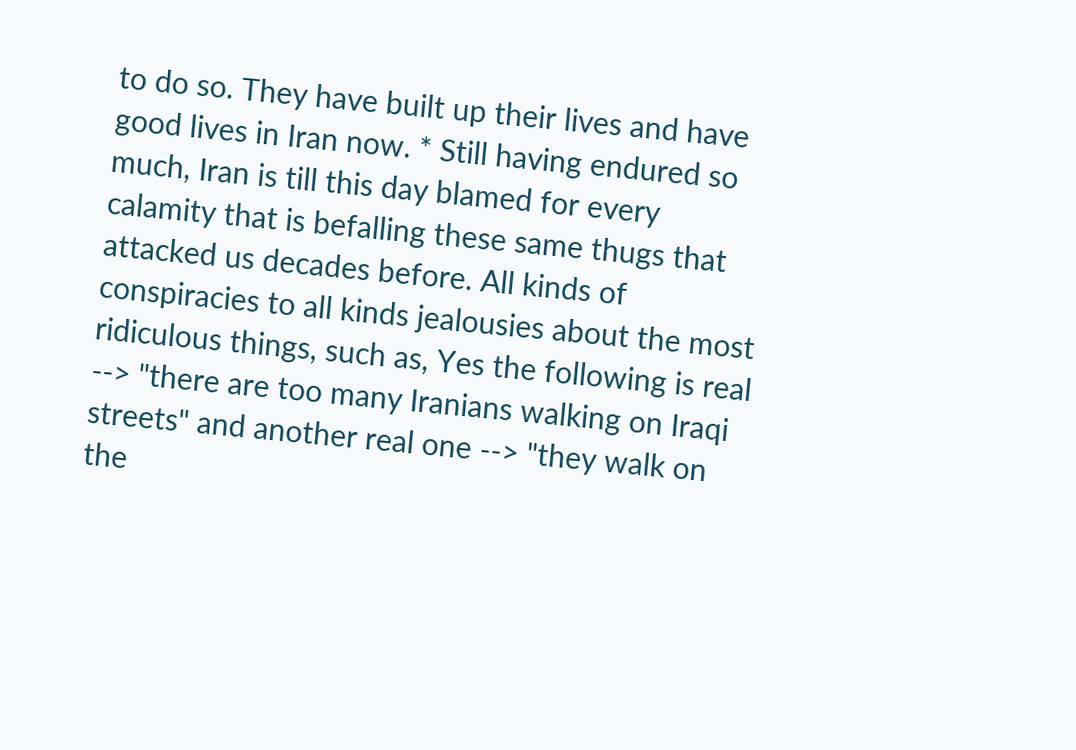to do so. They have built up their lives and have good lives in Iran now. * Still having endured so much, Iran is till this day blamed for every calamity that is befalling these same thugs that attacked us decades before. All kinds of conspiracies to all kinds jealousies about the most ridiculous things, such as, Yes the following is real --> "there are too many Iranians walking on Iraqi streets" and another real one --> "they walk on the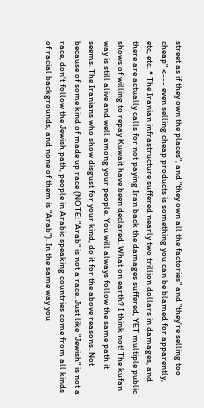street as if they own the places", and "they own all the factories" and "they're selling too cheap" <--- even selling cheap products is something you can be blamed for apparently, etc, etc. * The Iranian infrastructure suffered nearly two trillion dollars in damages, and there are actually calls for not paying Iran back the damages suffered, YET multiple public shows of willing to repay Kuwait have been declared. What on earth? I think not! The kufan way is still alive and well among your people. You will always follow the same path it seems. The Iranians who show disgust for your kind, do it for the above reasons. Not because of some kind of made up race (NOTE: "Arab" is not a race. Just like "Jewish" is not a race, don't follow the Jewish path, people in Arabic speaking countries come from all kinds of racial backgrounds, and none of them is "Arab"). In the same way you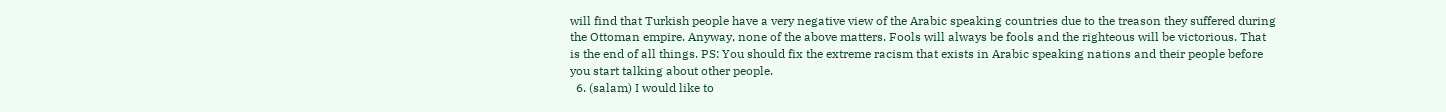will find that Turkish people have a very negative view of the Arabic speaking countries due to the treason they suffered during the Ottoman empire. Anyway, none of the above matters. Fools will always be fools and the righteous will be victorious. That is the end of all things. PS: You should fix the extreme racism that exists in Arabic speaking nations and their people before you start talking about other people.
  6. (salam) I would like to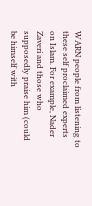WARN people from listening to these self proclaimed experts on Islam. For example, Nader Zaveri and those who supposedly praise him (could be himself with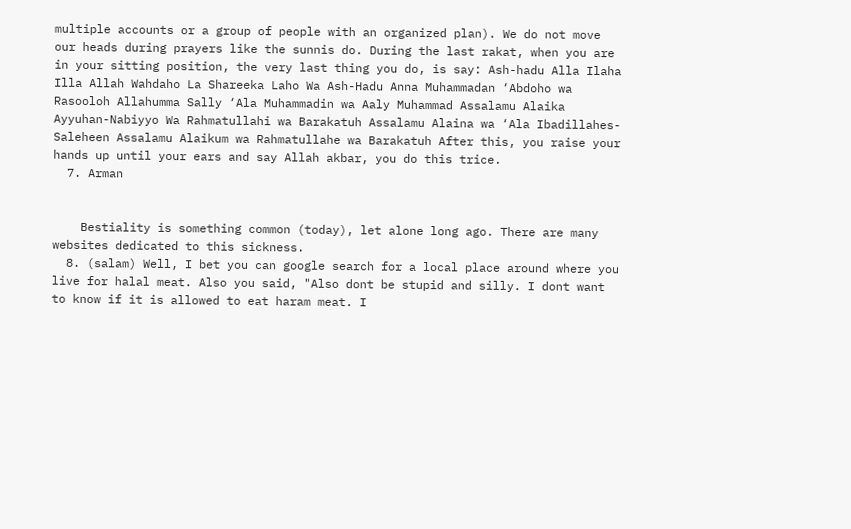multiple accounts or a group of people with an organized plan). We do not move our heads during prayers like the sunnis do. During the last rakat, when you are in your sitting position, the very last thing you do, is say: Ash-hadu Alla Ilaha Illa Allah Wahdaho La Shareeka Laho Wa Ash-Hadu Anna Muhammadan ‘Abdoho wa Rasooloh Allahumma Sally ‘Ala Muhammadin wa Aaly Muhammad Assalamu Alaika Ayyuhan-Nabiyyo Wa Rahmatullahi wa Barakatuh Assalamu Alaina wa ‘Ala Ibadillahes-Saleheen Assalamu Alaikum wa Rahmatullahe wa Barakatuh After this, you raise your hands up until your ears and say Allah akbar, you do this trice.
  7. Arman


    Bestiality is something common (today), let alone long ago. There are many websites dedicated to this sickness.
  8. (salam) Well, I bet you can google search for a local place around where you live for halal meat. Also you said, "Also dont be stupid and silly. I dont want to know if it is allowed to eat haram meat. I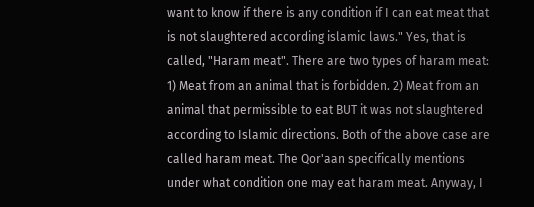want to know if there is any condition if I can eat meat that is not slaughtered according islamic laws." Yes, that is called, "Haram meat". There are two types of haram meat: 1) Meat from an animal that is forbidden. 2) Meat from an animal that permissible to eat BUT it was not slaughtered according to Islamic directions. Both of the above case are called haram meat. The Qor'aan specifically mentions under what condition one may eat haram meat. Anyway, I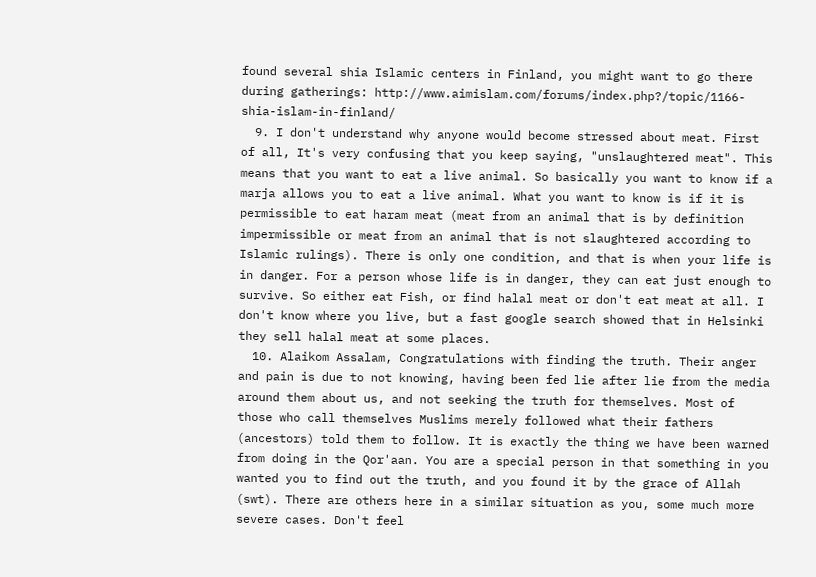found several shia Islamic centers in Finland, you might want to go there during gatherings: http://www.aimislam.com/forums/index.php?/topic/1166-shia-islam-in-finland/
  9. I don't understand why anyone would become stressed about meat. First of all, It's very confusing that you keep saying, "unslaughtered meat". This means that you want to eat a live animal. So basically you want to know if a marja allows you to eat a live animal. What you want to know is if it is permissible to eat haram meat (meat from an animal that is by definition impermissible or meat from an animal that is not slaughtered according to Islamic rulings). There is only one condition, and that is when your life is in danger. For a person whose life is in danger, they can eat just enough to survive. So either eat Fish, or find halal meat or don't eat meat at all. I don't know where you live, but a fast google search showed that in Helsinki they sell halal meat at some places.
  10. Alaikom Assalam, Congratulations with finding the truth. Their anger and pain is due to not knowing, having been fed lie after lie from the media around them about us, and not seeking the truth for themselves. Most of those who call themselves Muslims merely followed what their fathers (ancestors) told them to follow. It is exactly the thing we have been warned from doing in the Qor'aan. You are a special person in that something in you wanted you to find out the truth, and you found it by the grace of Allah (swt). There are others here in a similar situation as you, some much more severe cases. Don't feel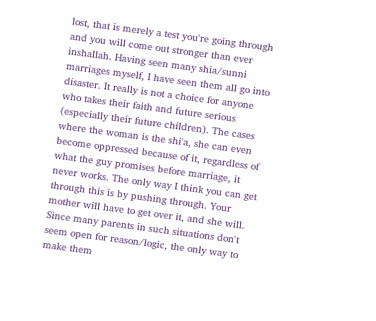lost, that is merely a test you're going through and you will come out stronger than ever inshallah. Having seen many shia/sunni marriages myself, I have seen them all go into disaster. It really is not a choice for anyone who takes their faith and future serious (especially their future children). The cases where the woman is the shi'a, she can even become oppressed because of it, regardless of what the guy promises before marriage, it never works. The only way I think you can get through this is by pushing through. Your mother will have to get over it, and she will. Since many parents in such situations don't seem open for reason/logic, the only way to make them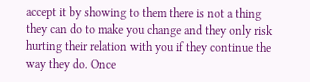accept it by showing to them there is not a thing they can do to make you change and they only risk hurting their relation with you if they continue the way they do. Once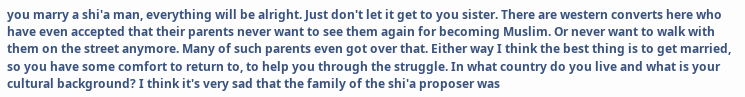you marry a shi'a man, everything will be alright. Just don't let it get to you sister. There are western converts here who have even accepted that their parents never want to see them again for becoming Muslim. Or never want to walk with them on the street anymore. Many of such parents even got over that. Either way I think the best thing is to get married, so you have some comfort to return to, to help you through the struggle. In what country do you live and what is your cultural background? I think it's very sad that the family of the shi'a proposer was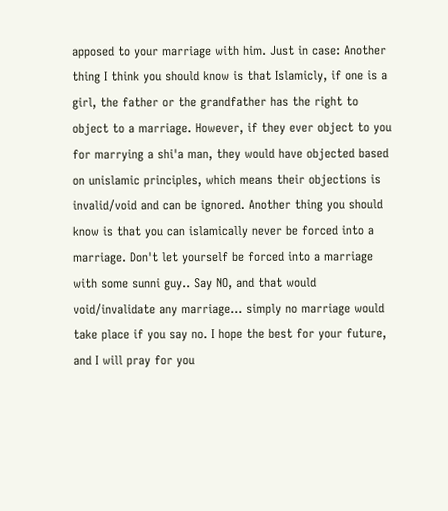apposed to your marriage with him. Just in case: Another thing I think you should know is that Islamicly, if one is a girl, the father or the grandfather has the right to object to a marriage. However, if they ever object to you for marrying a shi'a man, they would have objected based on unislamic principles, which means their objections is invalid/void and can be ignored. Another thing you should know is that you can islamically never be forced into a marriage. Don't let yourself be forced into a marriage with some sunni guy.. Say NO, and that would void/invalidate any marriage... simply no marriage would take place if you say no. I hope the best for your future, and I will pray for you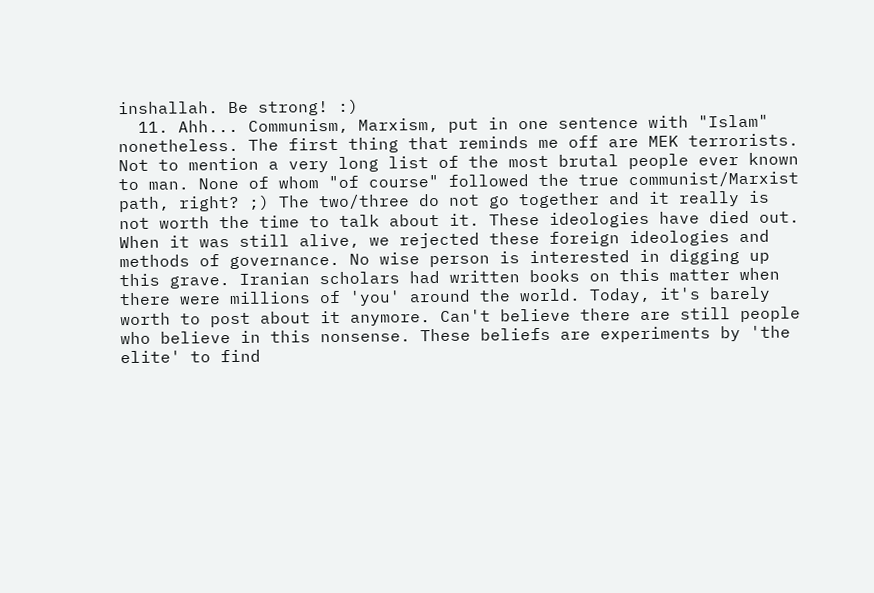inshallah. Be strong! :)
  11. Ahh... Communism, Marxism, put in one sentence with "Islam" nonetheless. The first thing that reminds me off are MEK terrorists. Not to mention a very long list of the most brutal people ever known to man. None of whom "of course" followed the true communist/Marxist path, right? ;) The two/three do not go together and it really is not worth the time to talk about it. These ideologies have died out. When it was still alive, we rejected these foreign ideologies and methods of governance. No wise person is interested in digging up this grave. Iranian scholars had written books on this matter when there were millions of 'you' around the world. Today, it's barely worth to post about it anymore. Can't believe there are still people who believe in this nonsense. These beliefs are experiments by 'the elite' to find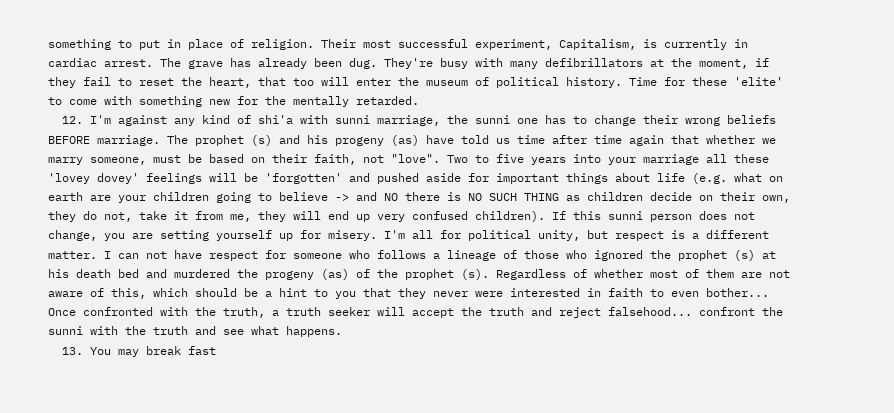something to put in place of religion. Their most successful experiment, Capitalism, is currently in cardiac arrest. The grave has already been dug. They're busy with many defibrillators at the moment, if they fail to reset the heart, that too will enter the museum of political history. Time for these 'elite' to come with something new for the mentally retarded.
  12. I'm against any kind of shi'a with sunni marriage, the sunni one has to change their wrong beliefs BEFORE marriage. The prophet (s) and his progeny (as) have told us time after time again that whether we marry someone, must be based on their faith, not "love". Two to five years into your marriage all these 'lovey dovey' feelings will be 'forgotten' and pushed aside for important things about life (e.g. what on earth are your children going to believe -> and NO there is NO SUCH THING as children decide on their own, they do not, take it from me, they will end up very confused children). If this sunni person does not change, you are setting yourself up for misery. I'm all for political unity, but respect is a different matter. I can not have respect for someone who follows a lineage of those who ignored the prophet (s) at his death bed and murdered the progeny (as) of the prophet (s). Regardless of whether most of them are not aware of this, which should be a hint to you that they never were interested in faith to even bother... Once confronted with the truth, a truth seeker will accept the truth and reject falsehood... confront the sunni with the truth and see what happens.
  13. You may break fast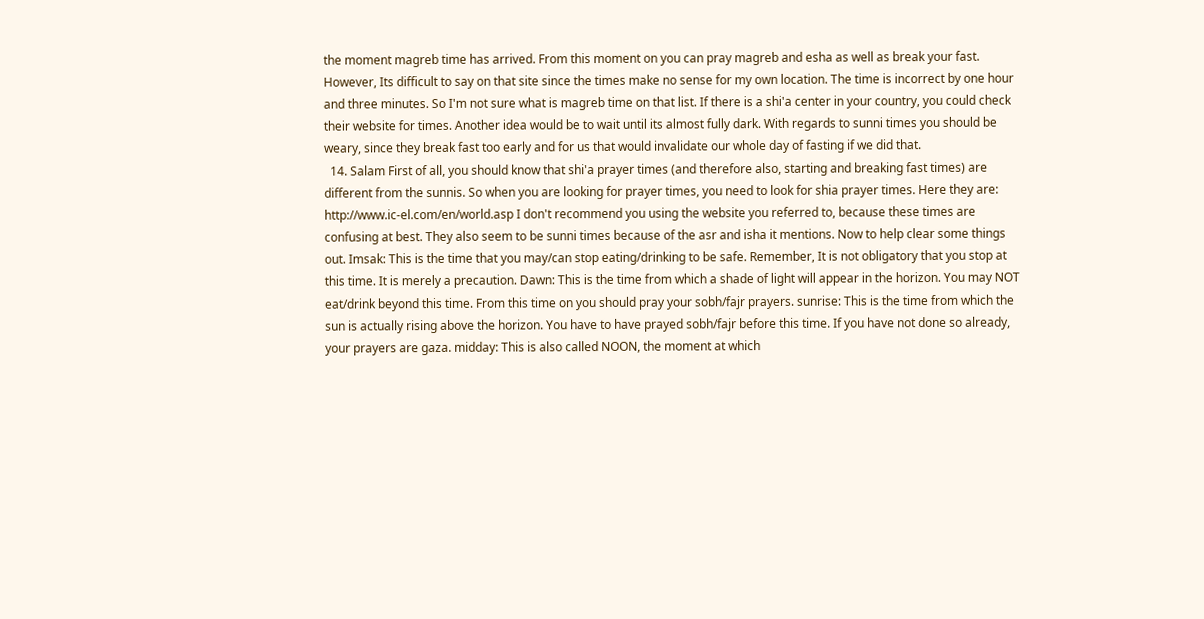the moment magreb time has arrived. From this moment on you can pray magreb and esha as well as break your fast. However, Its difficult to say on that site since the times make no sense for my own location. The time is incorrect by one hour and three minutes. So I'm not sure what is magreb time on that list. If there is a shi'a center in your country, you could check their website for times. Another idea would be to wait until its almost fully dark. With regards to sunni times you should be weary, since they break fast too early and for us that would invalidate our whole day of fasting if we did that.
  14. Salam First of all, you should know that shi'a prayer times (and therefore also, starting and breaking fast times) are different from the sunnis. So when you are looking for prayer times, you need to look for shia prayer times. Here they are: http://www.ic-el.com/en/world.asp I don't recommend you using the website you referred to, because these times are confusing at best. They also seem to be sunni times because of the asr and isha it mentions. Now to help clear some things out. Imsak: This is the time that you may/can stop eating/drinking to be safe. Remember, It is not obligatory that you stop at this time. It is merely a precaution. Dawn: This is the time from which a shade of light will appear in the horizon. You may NOT eat/drink beyond this time. From this time on you should pray your sobh/fajr prayers. sunrise: This is the time from which the sun is actually rising above the horizon. You have to have prayed sobh/fajr before this time. If you have not done so already, your prayers are gaza. midday: This is also called NOON, the moment at which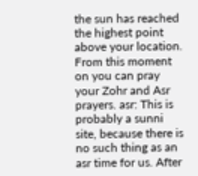the sun has reached the highest point above your location. From this moment on you can pray your Zohr and Asr prayers. asr: This is probably a sunni site, because there is no such thing as an asr time for us. After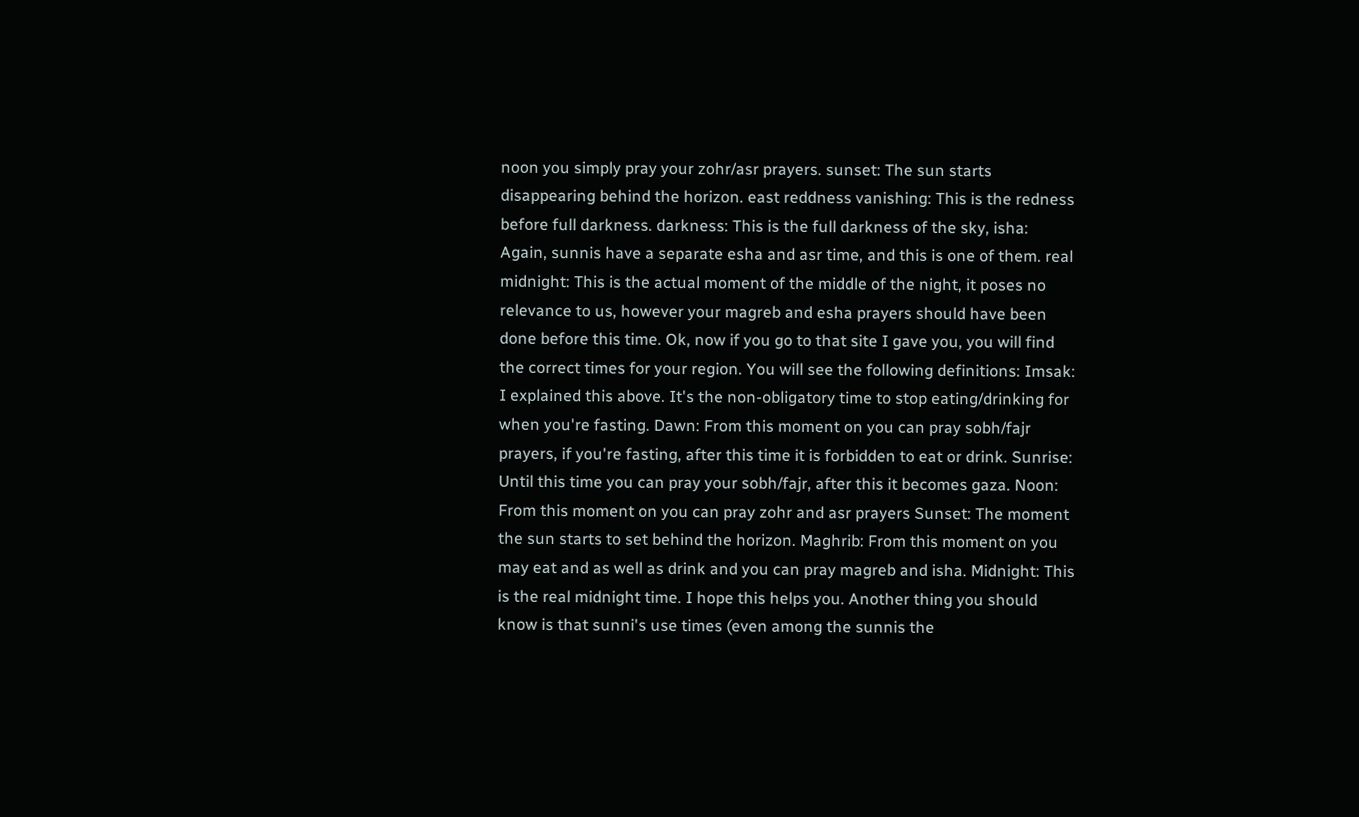noon you simply pray your zohr/asr prayers. sunset: The sun starts disappearing behind the horizon. east reddness vanishing: This is the redness before full darkness. darkness: This is the full darkness of the sky, isha: Again, sunnis have a separate esha and asr time, and this is one of them. real midnight: This is the actual moment of the middle of the night, it poses no relevance to us, however your magreb and esha prayers should have been done before this time. Ok, now if you go to that site I gave you, you will find the correct times for your region. You will see the following definitions: Imsak: I explained this above. It's the non-obligatory time to stop eating/drinking for when you're fasting. Dawn: From this moment on you can pray sobh/fajr prayers, if you're fasting, after this time it is forbidden to eat or drink. Sunrise: Until this time you can pray your sobh/fajr, after this it becomes gaza. Noon: From this moment on you can pray zohr and asr prayers Sunset: The moment the sun starts to set behind the horizon. Maghrib: From this moment on you may eat and as well as drink and you can pray magreb and isha. Midnight: This is the real midnight time. I hope this helps you. Another thing you should know is that sunni's use times (even among the sunnis the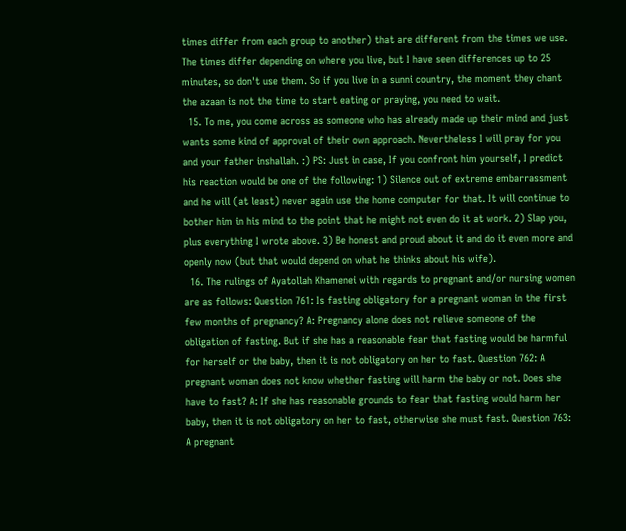times differ from each group to another) that are different from the times we use. The times differ depending on where you live, but I have seen differences up to 25 minutes, so don't use them. So if you live in a sunni country, the moment they chant the azaan is not the time to start eating or praying, you need to wait.
  15. To me, you come across as someone who has already made up their mind and just wants some kind of approval of their own approach. Nevertheless I will pray for you and your father inshallah. :) PS: Just in case, If you confront him yourself, I predict his reaction would be one of the following: 1) Silence out of extreme embarrassment and he will (at least) never again use the home computer for that. It will continue to bother him in his mind to the point that he might not even do it at work. 2) Slap you, plus everything I wrote above. 3) Be honest and proud about it and do it even more and openly now (but that would depend on what he thinks about his wife).
  16. The rulings of Ayatollah Khamenei with regards to pregnant and/or nursing women are as follows: Question 761: Is fasting obligatory for a pregnant woman in the first few months of pregnancy? A: Pregnancy alone does not relieve someone of the obligation of fasting. But if she has a reasonable fear that fasting would be harmful for herself or the baby, then it is not obligatory on her to fast. Question 762: A pregnant woman does not know whether fasting will harm the baby or not. Does she have to fast? A: If she has reasonable grounds to fear that fasting would harm her baby, then it is not obligatory on her to fast, otherwise she must fast. Question 763: A pregnant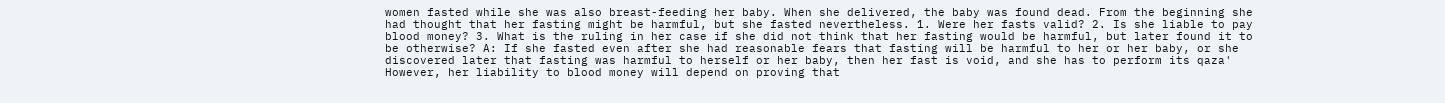women fasted while she was also breast-feeding her baby. When she delivered, the baby was found dead. From the beginning she had thought that her fasting might be harmful, but she fasted nevertheless. 1. Were her fasts valid? 2. Is she liable to pay blood money? 3. What is the ruling in her case if she did not think that her fasting would be harmful, but later found it to be otherwise? A: If she fasted even after she had reasonable fears that fasting will be harmful to her or her baby, or she discovered later that fasting was harmful to herself or her baby, then her fast is void, and she has to perform its qaza' However, her liability to blood money will depend on proving that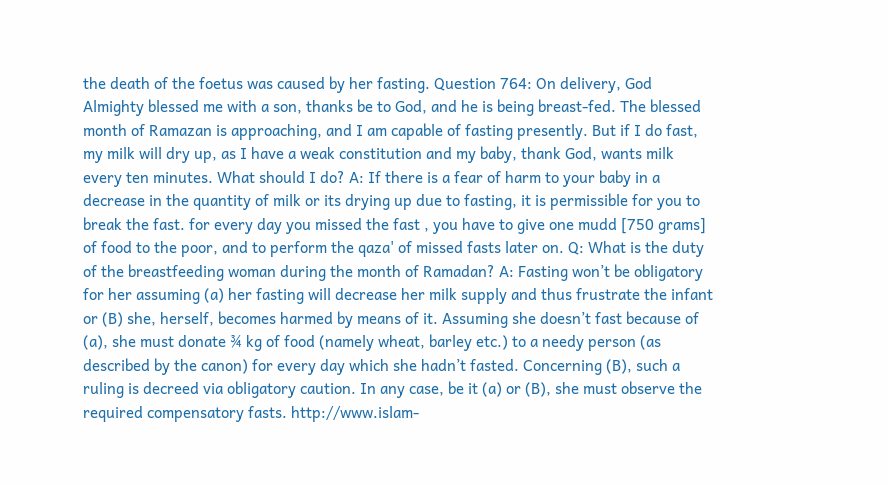the death of the foetus was caused by her fasting. Question 764: On delivery, God Almighty blessed me with a son, thanks be to God, and he is being breast-fed. The blessed month of Ramazan is approaching, and I am capable of fasting presently. But if I do fast, my milk will dry up, as I have a weak constitution and my baby, thank God, wants milk every ten minutes. What should I do? A: If there is a fear of harm to your baby in a decrease in the quantity of milk or its drying up due to fasting, it is permissible for you to break the fast. for every day you missed the fast , you have to give one mudd [750 grams] of food to the poor, and to perform the qaza' of missed fasts later on. Q: What is the duty of the breastfeeding woman during the month of Ramadan? A: Fasting won’t be obligatory for her assuming (a) her fasting will decrease her milk supply and thus frustrate the infant or (B) she, herself, becomes harmed by means of it. Assuming she doesn’t fast because of (a), she must donate ¾ kg of food (namely wheat, barley etc.) to a needy person (as described by the canon) for every day which she hadn’t fasted. Concerning (B), such a ruling is decreed via obligatory caution. In any case, be it (a) or (B), she must observe the required compensatory fasts. http://www.islam-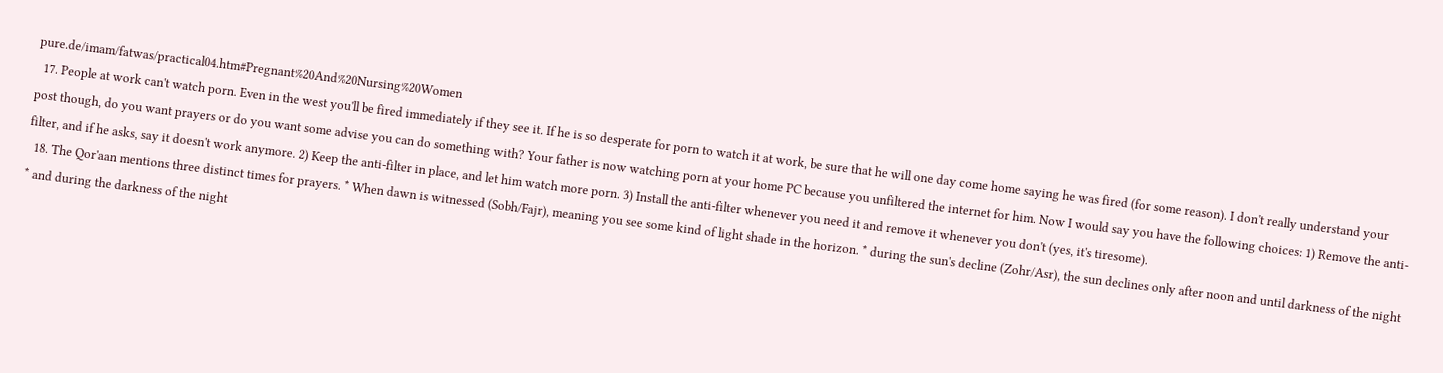pure.de/imam/fatwas/practical04.htm#Pregnant%20And%20Nursing%20Women
  17. People at work can't watch porn. Even in the west you'll be fired immediately if they see it. If he is so desperate for porn to watch it at work, be sure that he will one day come home saying he was fired (for some reason). I don't really understand your post though, do you want prayers or do you want some advise you can do something with? Your father is now watching porn at your home PC because you unfiltered the internet for him. Now I would say you have the following choices: 1) Remove the anti-filter, and if he asks, say it doesn't work anymore. 2) Keep the anti-filter in place, and let him watch more porn. 3) Install the anti-filter whenever you need it and remove it whenever you don't (yes, it's tiresome).
  18. The Qor'aan mentions three distinct times for prayers. * When dawn is witnessed (Sobh/Fajr), meaning you see some kind of light shade in the horizon. * during the sun's decline (Zohr/Asr), the sun declines only after noon and until darkness of the night * and during the darkness of the night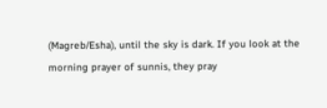(Magreb/Esha), until the sky is dark. If you look at the morning prayer of sunnis, they pray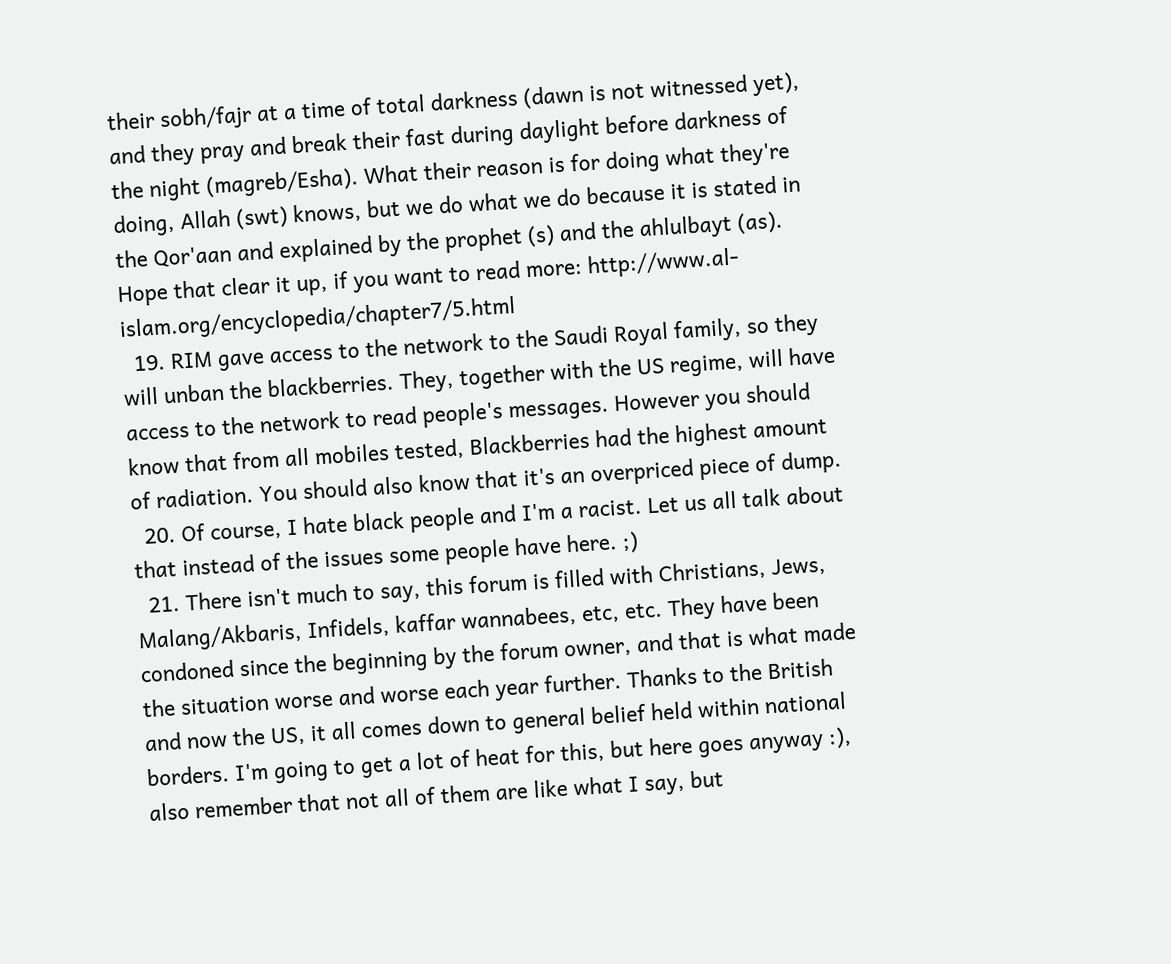their sobh/fajr at a time of total darkness (dawn is not witnessed yet), and they pray and break their fast during daylight before darkness of the night (magreb/Esha). What their reason is for doing what they're doing, Allah (swt) knows, but we do what we do because it is stated in the Qor'aan and explained by the prophet (s) and the ahlulbayt (as). Hope that clear it up, if you want to read more: http://www.al-islam.org/encyclopedia/chapter7/5.html
  19. RIM gave access to the network to the Saudi Royal family, so they will unban the blackberries. They, together with the US regime, will have access to the network to read people's messages. However you should know that from all mobiles tested, Blackberries had the highest amount of radiation. You should also know that it's an overpriced piece of dump.
  20. Of course, I hate black people and I'm a racist. Let us all talk about that instead of the issues some people have here. ;)
  21. There isn't much to say, this forum is filled with Christians, Jews, Malang/Akbaris, Infidels, kaffar wannabees, etc, etc. They have been condoned since the beginning by the forum owner, and that is what made the situation worse and worse each year further. Thanks to the British and now the US, it all comes down to general belief held within national borders. I'm going to get a lot of heat for this, but here goes anyway :), also remember that not all of them are like what I say, but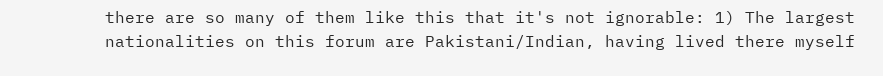there are so many of them like this that it's not ignorable: 1) The largest nationalities on this forum are Pakistani/Indian, having lived there myself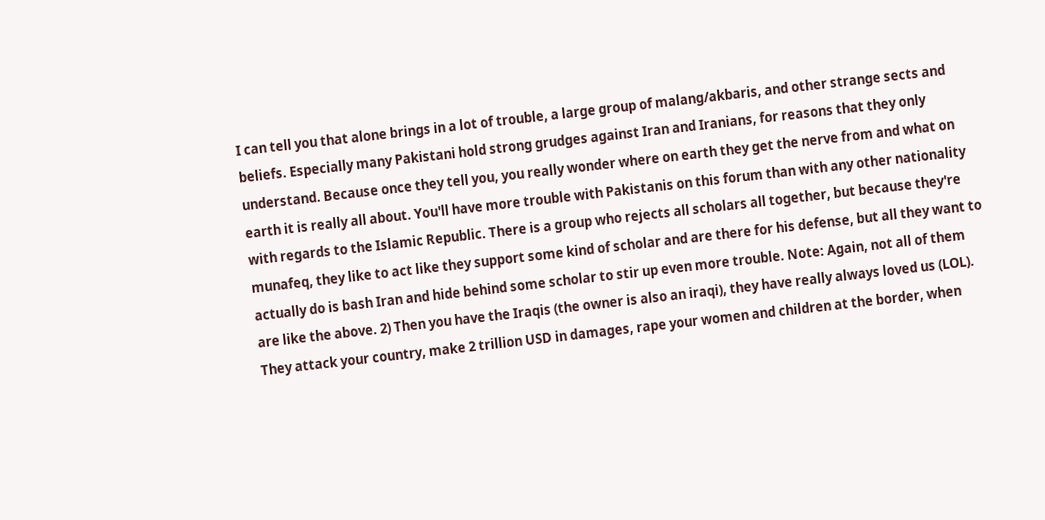I can tell you that alone brings in a lot of trouble, a large group of malang/akbaris, and other strange sects and beliefs. Especially many Pakistani hold strong grudges against Iran and Iranians, for reasons that they only understand. Because once they tell you, you really wonder where on earth they get the nerve from and what on earth it is really all about. You'll have more trouble with Pakistanis on this forum than with any other nationality with regards to the Islamic Republic. There is a group who rejects all scholars all together, but because they're munafeq, they like to act like they support some kind of scholar and are there for his defense, but all they want to actually do is bash Iran and hide behind some scholar to stir up even more trouble. Note: Again, not all of them are like the above. 2) Then you have the Iraqis (the owner is also an iraqi), they have really always loved us (LOL). They attack your country, make 2 trillion USD in damages, rape your women and children at the border, when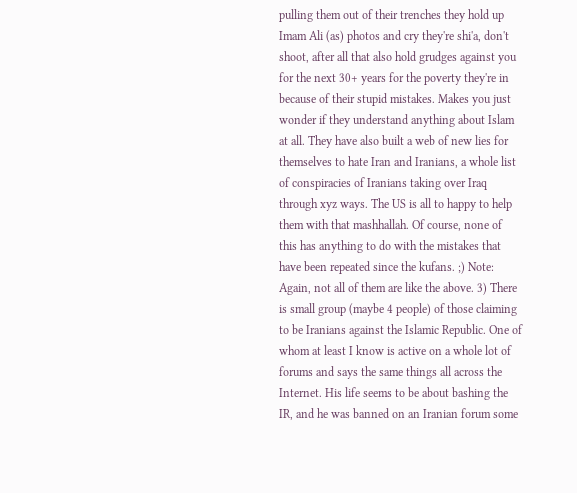pulling them out of their trenches they hold up Imam Ali (as) photos and cry they're shi'a, don't shoot, after all that also hold grudges against you for the next 30+ years for the poverty they're in because of their stupid mistakes. Makes you just wonder if they understand anything about Islam at all. They have also built a web of new lies for themselves to hate Iran and Iranians, a whole list of conspiracies of Iranians taking over Iraq through xyz ways. The US is all to happy to help them with that mashhallah. Of course, none of this has anything to do with the mistakes that have been repeated since the kufans. ;) Note: Again, not all of them are like the above. 3) There is small group (maybe 4 people) of those claiming to be Iranians against the Islamic Republic. One of whom at least I know is active on a whole lot of forums and says the same things all across the Internet. His life seems to be about bashing the IR, and he was banned on an Iranian forum some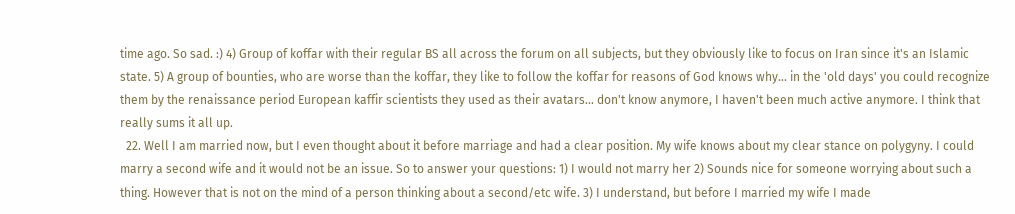time ago. So sad. :) 4) Group of koffar with their regular BS all across the forum on all subjects, but they obviously like to focus on Iran since it's an Islamic state. 5) A group of bounties, who are worse than the koffar, they like to follow the koffar for reasons of God knows why... in the 'old days' you could recognize them by the renaissance period European kaffir scientists they used as their avatars... don't know anymore, I haven't been much active anymore. I think that really sums it all up.
  22. Well I am married now, but I even thought about it before marriage and had a clear position. My wife knows about my clear stance on polygyny. I could marry a second wife and it would not be an issue. So to answer your questions: 1) I would not marry her 2) Sounds nice for someone worrying about such a thing. However that is not on the mind of a person thinking about a second/etc wife. 3) I understand, but before I married my wife I made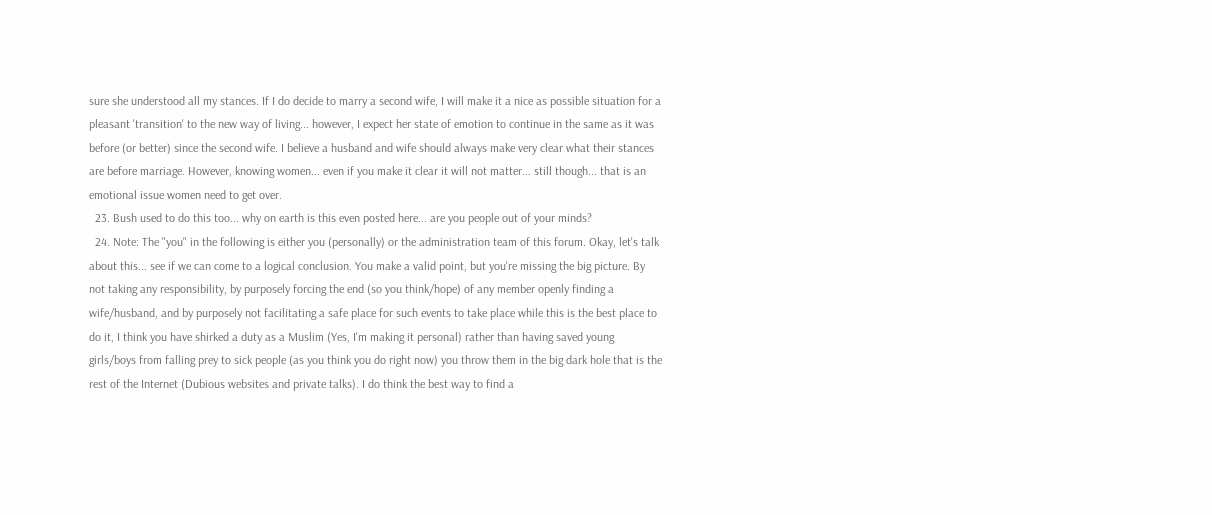sure she understood all my stances. If I do decide to marry a second wife, I will make it a nice as possible situation for a pleasant 'transition' to the new way of living... however, I expect her state of emotion to continue in the same as it was before (or better) since the second wife. I believe a husband and wife should always make very clear what their stances are before marriage. However, knowing women... even if you make it clear it will not matter... still though... that is an emotional issue women need to get over.
  23. Bush used to do this too... why on earth is this even posted here... are you people out of your minds?
  24. Note: The "you" in the following is either you (personally) or the administration team of this forum. Okay, let's talk about this... see if we can come to a logical conclusion. You make a valid point, but you're missing the big picture. By not taking any responsibility, by purposely forcing the end (so you think/hope) of any member openly finding a wife/husband, and by purposely not facilitating a safe place for such events to take place while this is the best place to do it, I think you have shirked a duty as a Muslim (Yes, I'm making it personal) rather than having saved young girls/boys from falling prey to sick people (as you think you do right now) you throw them in the big dark hole that is the rest of the Internet (Dubious websites and private talks). I do think the best way to find a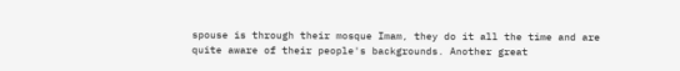spouse is through their mosque Imam, they do it all the time and are quite aware of their people's backgrounds. Another great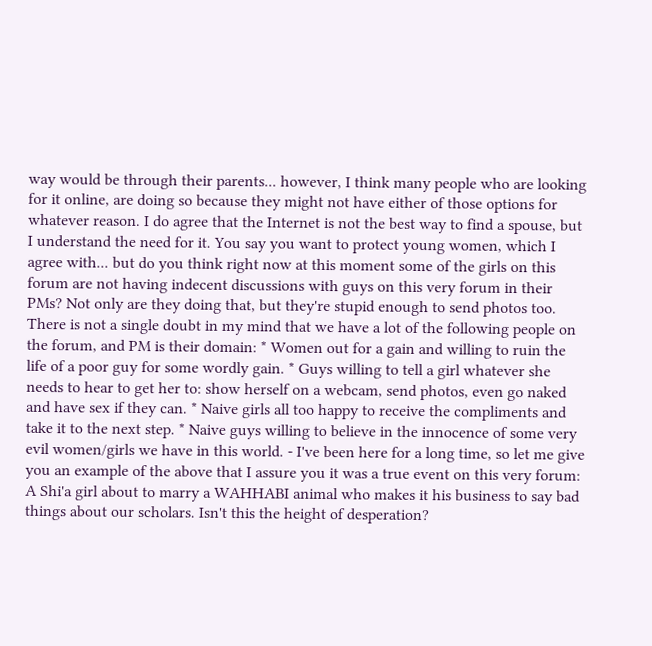way would be through their parents... however, I think many people who are looking for it online, are doing so because they might not have either of those options for whatever reason. I do agree that the Internet is not the best way to find a spouse, but I understand the need for it. You say you want to protect young women, which I agree with... but do you think right now at this moment some of the girls on this forum are not having indecent discussions with guys on this very forum in their PMs? Not only are they doing that, but they're stupid enough to send photos too. There is not a single doubt in my mind that we have a lot of the following people on the forum, and PM is their domain: * Women out for a gain and willing to ruin the life of a poor guy for some wordly gain. * Guys willing to tell a girl whatever she needs to hear to get her to: show herself on a webcam, send photos, even go naked and have sex if they can. * Naive girls all too happy to receive the compliments and take it to the next step. * Naive guys willing to believe in the innocence of some very evil women/girls we have in this world. - I've been here for a long time, so let me give you an example of the above that I assure you it was a true event on this very forum: A Shi'a girl about to marry a WAHHABI animal who makes it his business to say bad things about our scholars. Isn't this the height of desperation?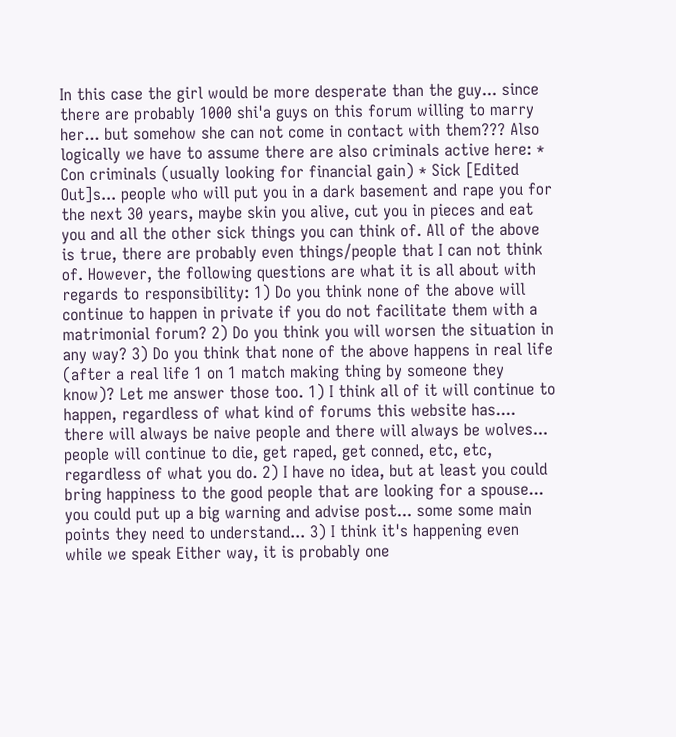In this case the girl would be more desperate than the guy... since there are probably 1000 shi'a guys on this forum willing to marry her... but somehow she can not come in contact with them??? Also logically we have to assume there are also criminals active here: * Con criminals (usually looking for financial gain) * Sick [Edited Out]s... people who will put you in a dark basement and rape you for the next 30 years, maybe skin you alive, cut you in pieces and eat you and all the other sick things you can think of. All of the above is true, there are probably even things/people that I can not think of. However, the following questions are what it is all about with regards to responsibility: 1) Do you think none of the above will continue to happen in private if you do not facilitate them with a matrimonial forum? 2) Do you think you will worsen the situation in any way? 3) Do you think that none of the above happens in real life (after a real life 1 on 1 match making thing by someone they know)? Let me answer those too. 1) I think all of it will continue to happen, regardless of what kind of forums this website has.... there will always be naive people and there will always be wolves... people will continue to die, get raped, get conned, etc, etc, regardless of what you do. 2) I have no idea, but at least you could bring happiness to the good people that are looking for a spouse... you could put up a big warning and advise post... some some main points they need to understand... 3) I think it's happening even while we speak Either way, it is probably one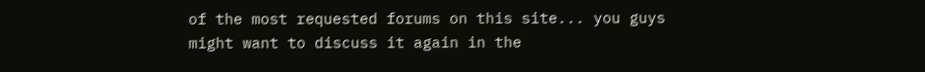of the most requested forums on this site... you guys might want to discuss it again in the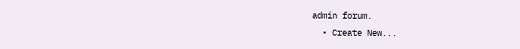admin forum.
  • Create New...